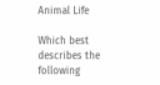Animal Life

Which best describes the following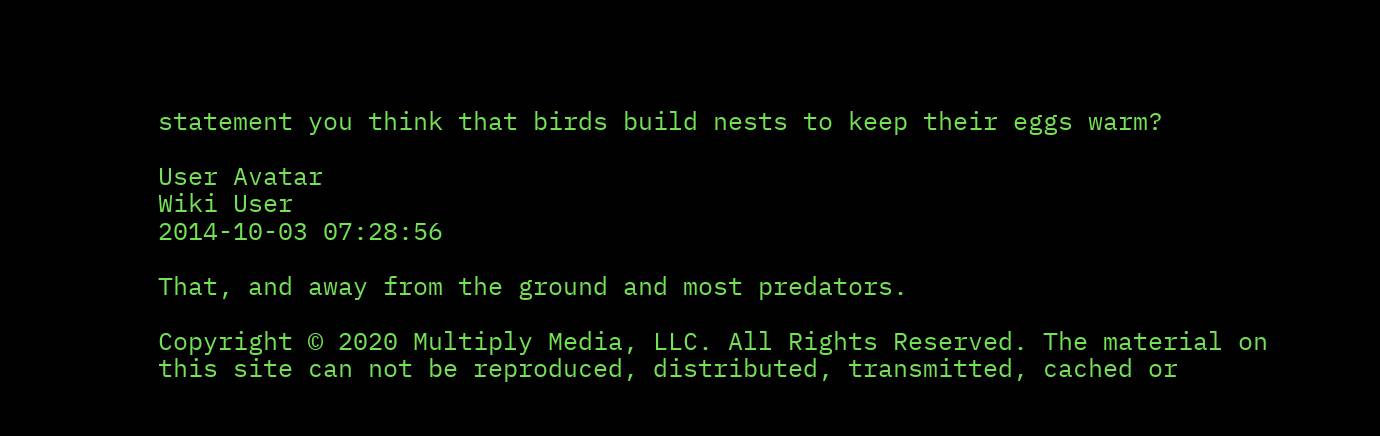statement you think that birds build nests to keep their eggs warm?

User Avatar
Wiki User
2014-10-03 07:28:56

That, and away from the ground and most predators.

Copyright © 2020 Multiply Media, LLC. All Rights Reserved. The material on this site can not be reproduced, distributed, transmitted, cached or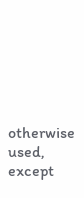otherwise used, except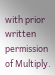with prior written permission of Multiply.